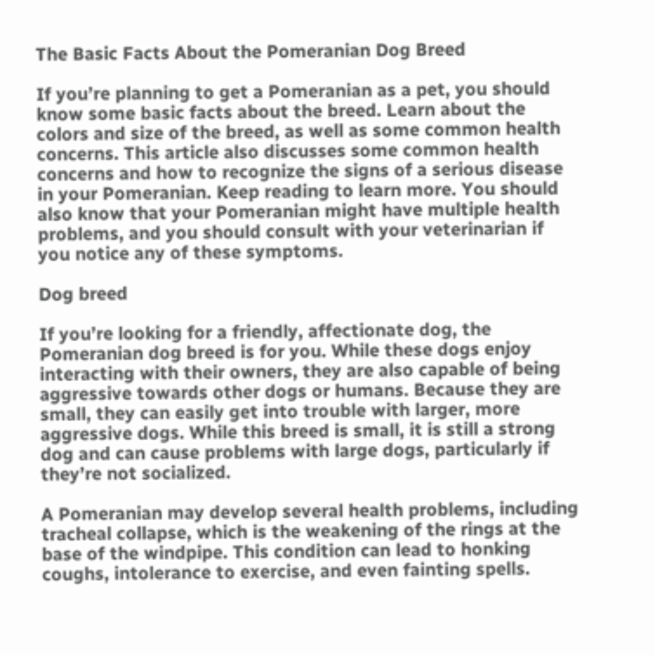The Basic Facts About the Pomeranian Dog Breed

If you’re planning to get a Pomeranian as a pet, you should know some basic facts about the breed. Learn about the colors and size of the breed, as well as some common health concerns. This article also discusses some common health concerns and how to recognize the signs of a serious disease in your Pomeranian. Keep reading to learn more. You should also know that your Pomeranian might have multiple health problems, and you should consult with your veterinarian if you notice any of these symptoms.

Dog breed

If you’re looking for a friendly, affectionate dog, the Pomeranian dog breed is for you. While these dogs enjoy interacting with their owners, they are also capable of being aggressive towards other dogs or humans. Because they are small, they can easily get into trouble with larger, more aggressive dogs. While this breed is small, it is still a strong dog and can cause problems with large dogs, particularly if they’re not socialized.

A Pomeranian may develop several health problems, including tracheal collapse, which is the weakening of the rings at the base of the windpipe. This condition can lead to honking coughs, intolerance to exercise, and even fainting spells.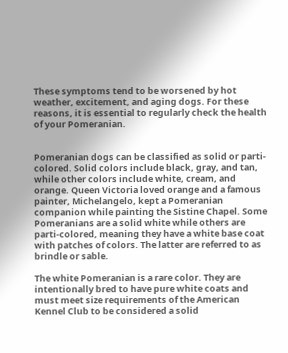These symptoms tend to be worsened by hot weather, excitement, and aging dogs. For these reasons, it is essential to regularly check the health of your Pomeranian.


Pomeranian dogs can be classified as solid or parti-colored. Solid colors include black, gray, and tan, while other colors include white, cream, and orange. Queen Victoria loved orange and a famous painter, Michelangelo, kept a Pomeranian companion while painting the Sistine Chapel. Some Pomeranians are a solid white while others are parti-colored, meaning they have a white base coat with patches of colors. The latter are referred to as brindle or sable.

The white Pomeranian is a rare color. They are intentionally bred to have pure white coats and must meet size requirements of the American Kennel Club to be considered a solid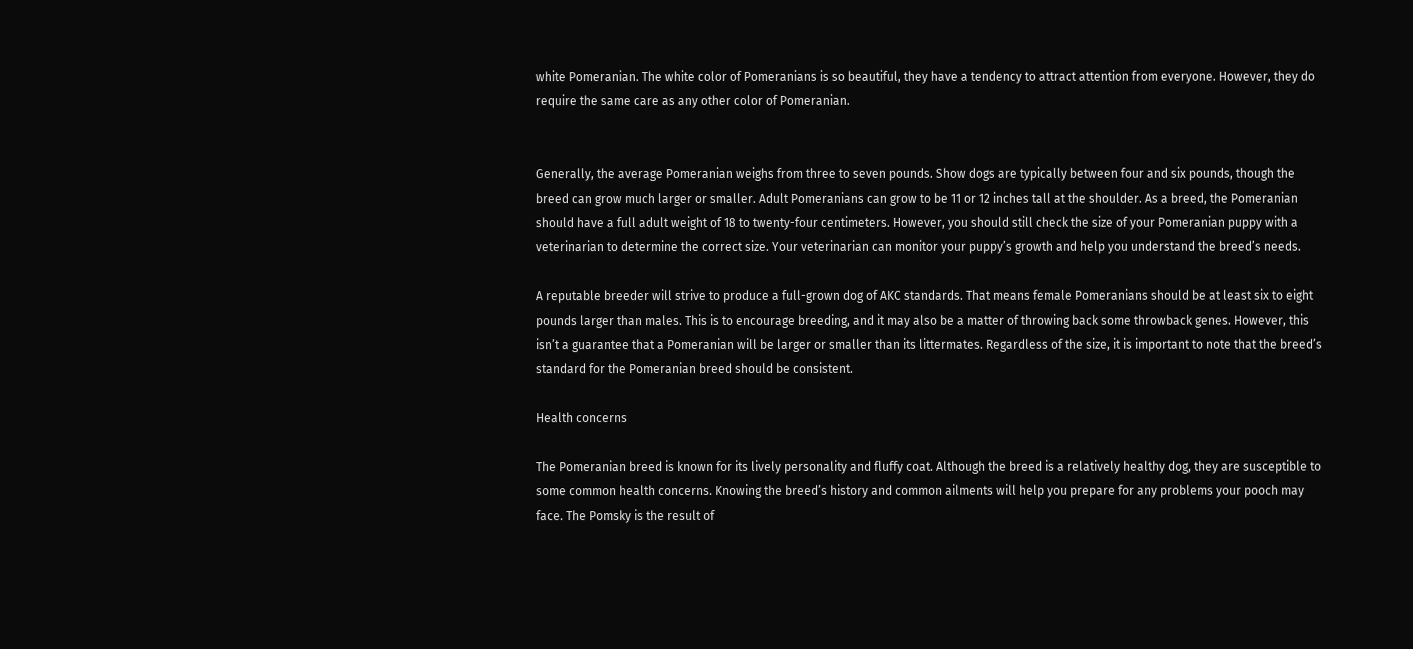white Pomeranian. The white color of Pomeranians is so beautiful, they have a tendency to attract attention from everyone. However, they do require the same care as any other color of Pomeranian.


Generally, the average Pomeranian weighs from three to seven pounds. Show dogs are typically between four and six pounds, though the breed can grow much larger or smaller. Adult Pomeranians can grow to be 11 or 12 inches tall at the shoulder. As a breed, the Pomeranian should have a full adult weight of 18 to twenty-four centimeters. However, you should still check the size of your Pomeranian puppy with a veterinarian to determine the correct size. Your veterinarian can monitor your puppy’s growth and help you understand the breed’s needs.

A reputable breeder will strive to produce a full-grown dog of AKC standards. That means female Pomeranians should be at least six to eight pounds larger than males. This is to encourage breeding, and it may also be a matter of throwing back some throwback genes. However, this isn’t a guarantee that a Pomeranian will be larger or smaller than its littermates. Regardless of the size, it is important to note that the breed’s standard for the Pomeranian breed should be consistent.

Health concerns

The Pomeranian breed is known for its lively personality and fluffy coat. Although the breed is a relatively healthy dog, they are susceptible to some common health concerns. Knowing the breed’s history and common ailments will help you prepare for any problems your pooch may face. The Pomsky is the result of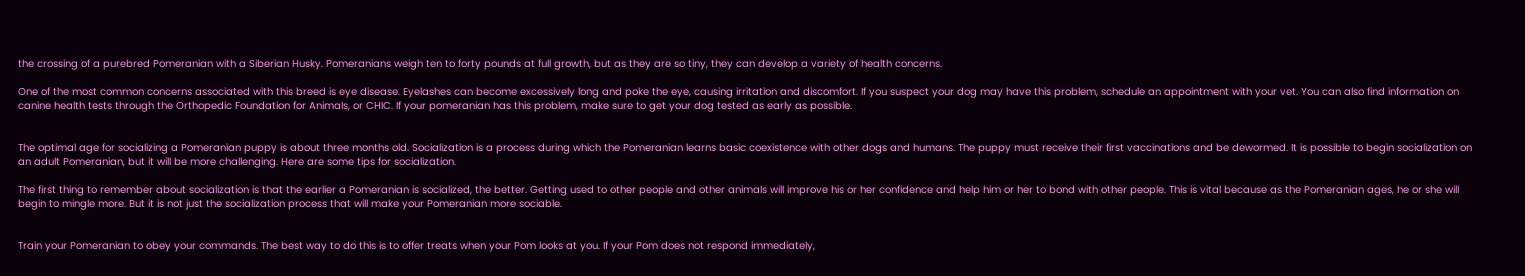the crossing of a purebred Pomeranian with a Siberian Husky. Pomeranians weigh ten to forty pounds at full growth, but as they are so tiny, they can develop a variety of health concerns.

One of the most common concerns associated with this breed is eye disease. Eyelashes can become excessively long and poke the eye, causing irritation and discomfort. If you suspect your dog may have this problem, schedule an appointment with your vet. You can also find information on canine health tests through the Orthopedic Foundation for Animals, or CHIC. If your pomeranian has this problem, make sure to get your dog tested as early as possible.


The optimal age for socializing a Pomeranian puppy is about three months old. Socialization is a process during which the Pomeranian learns basic coexistence with other dogs and humans. The puppy must receive their first vaccinations and be dewormed. It is possible to begin socialization on an adult Pomeranian, but it will be more challenging. Here are some tips for socialization.

The first thing to remember about socialization is that the earlier a Pomeranian is socialized, the better. Getting used to other people and other animals will improve his or her confidence and help him or her to bond with other people. This is vital because as the Pomeranian ages, he or she will begin to mingle more. But it is not just the socialization process that will make your Pomeranian more sociable.


Train your Pomeranian to obey your commands. The best way to do this is to offer treats when your Pom looks at you. If your Pom does not respond immediately,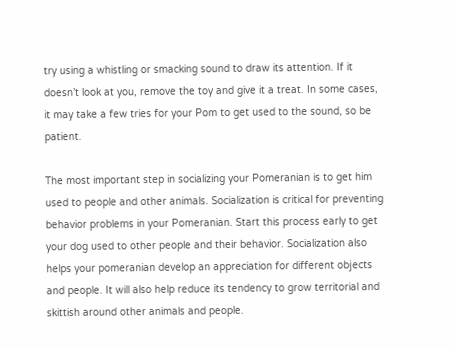try using a whistling or smacking sound to draw its attention. If it doesn’t look at you, remove the toy and give it a treat. In some cases, it may take a few tries for your Pom to get used to the sound, so be patient.

The most important step in socializing your Pomeranian is to get him used to people and other animals. Socialization is critical for preventing behavior problems in your Pomeranian. Start this process early to get your dog used to other people and their behavior. Socialization also helps your pomeranian develop an appreciation for different objects and people. It will also help reduce its tendency to grow territorial and skittish around other animals and people.